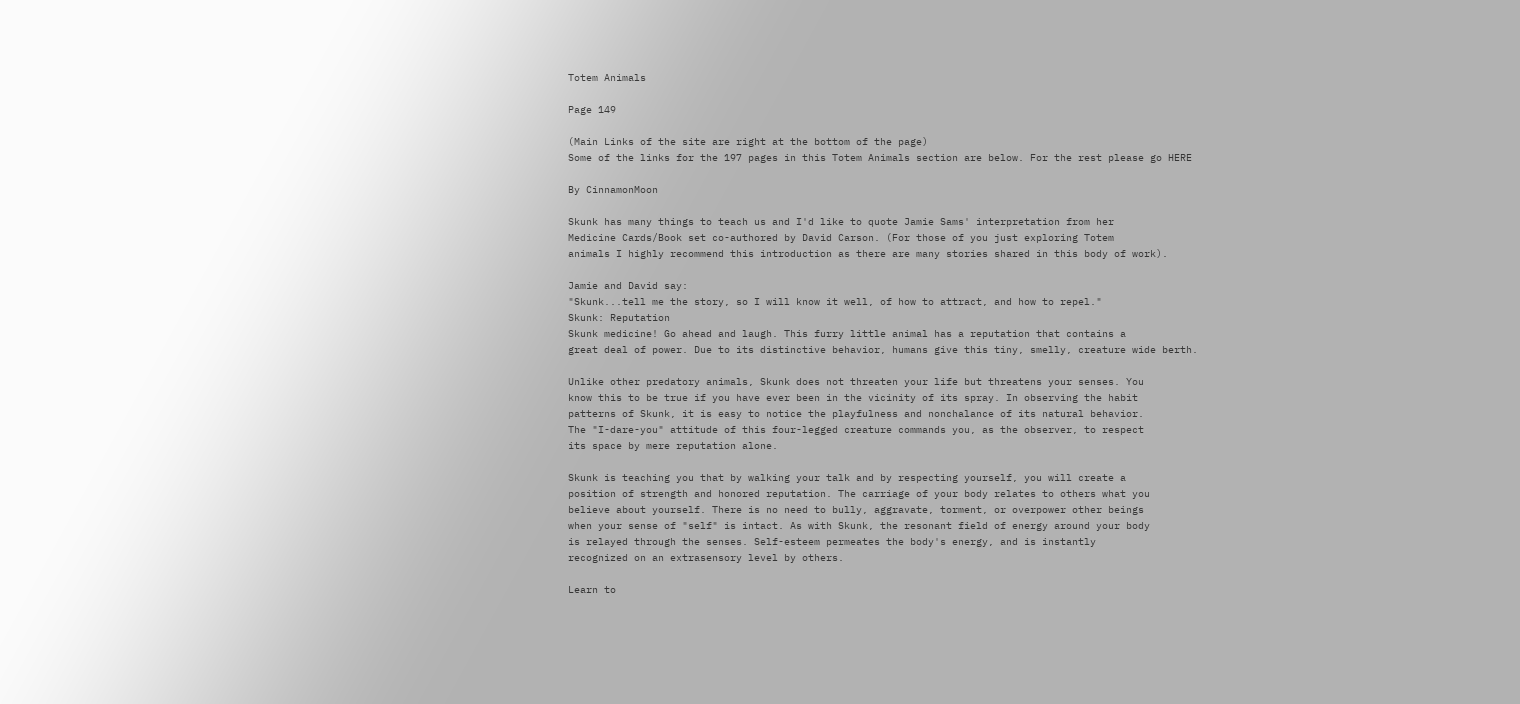Totem Animals

Page 149

(Main Links of the site are right at the bottom of the page)
Some of the links for the 197 pages in this Totem Animals section are below. For the rest please go HERE

By CinnamonMoon

Skunk has many things to teach us and I'd like to quote Jamie Sams' interpretation from her
Medicine Cards/Book set co-authored by David Carson. (For those of you just exploring Totem
animals I highly recommend this introduction as there are many stories shared in this body of work).

Jamie and David say:
"Skunk...tell me the story, so I will know it well, of how to attract, and how to repel."
Skunk: Reputation
Skunk medicine! Go ahead and laugh. This furry little animal has a reputation that contains a
great deal of power. Due to its distinctive behavior, humans give this tiny, smelly, creature wide berth.

Unlike other predatory animals, Skunk does not threaten your life but threatens your senses. You
know this to be true if you have ever been in the vicinity of its spray. In observing the habit
patterns of Skunk, it is easy to notice the playfulness and nonchalance of its natural behavior.
The "I-dare-you" attitude of this four-legged creature commands you, as the observer, to respect
its space by mere reputation alone.

Skunk is teaching you that by walking your talk and by respecting yourself, you will create a
position of strength and honored reputation. The carriage of your body relates to others what you
believe about yourself. There is no need to bully, aggravate, torment, or overpower other beings
when your sense of "self" is intact. As with Skunk, the resonant field of energy around your body
is relayed through the senses. Self-esteem permeates the body's energy, and is instantly
recognized on an extrasensory level by others.

Learn to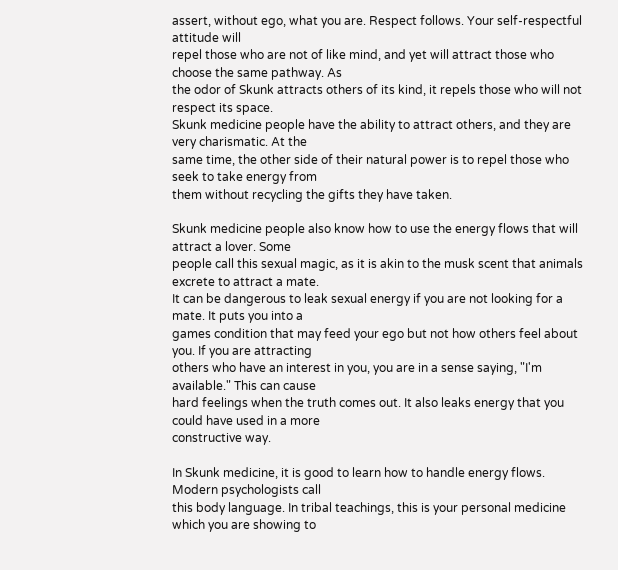assert, without ego, what you are. Respect follows. Your self-respectful attitude will
repel those who are not of like mind, and yet will attract those who choose the same pathway. As
the odor of Skunk attracts others of its kind, it repels those who will not respect its space.
Skunk medicine people have the ability to attract others, and they are very charismatic. At the
same time, the other side of their natural power is to repel those who seek to take energy from
them without recycling the gifts they have taken.

Skunk medicine people also know how to use the energy flows that will attract a lover. Some
people call this sexual magic, as it is akin to the musk scent that animals excrete to attract a mate.
It can be dangerous to leak sexual energy if you are not looking for a mate. It puts you into a
games condition that may feed your ego but not how others feel about you. If you are attracting
others who have an interest in you, you are in a sense saying, "I'm available." This can cause
hard feelings when the truth comes out. It also leaks energy that you could have used in a more
constructive way.

In Skunk medicine, it is good to learn how to handle energy flows. Modern psychologists call
this body language. In tribal teachings, this is your personal medicine which you are showing to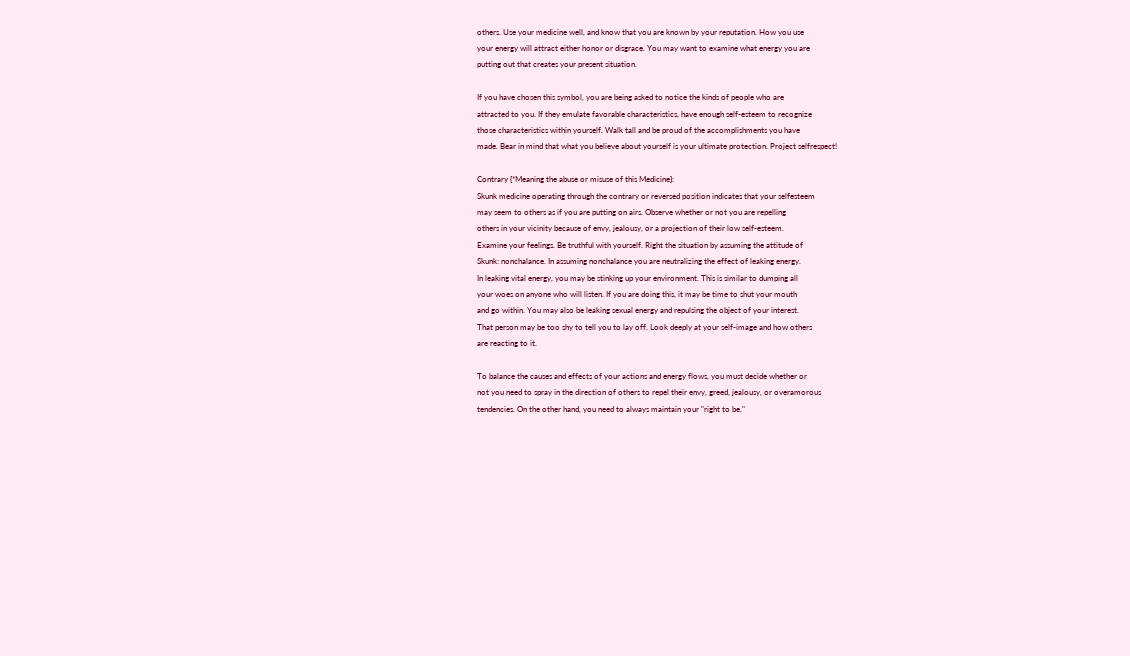others. Use your medicine well, and know that you are known by your reputation. How you use
your energy will attract either honor or disgrace. You may want to examine what energy you are
putting out that creates your present situation.

If you have chosen this symbol, you are being asked to notice the kinds of people who are
attracted to you. If they emulate favorable characteristics, have enough self-esteem to recognize
those characteristics within yourself. Walk tall and be proud of the accomplishments you have
made. Bear in mind that what you believe about yourself is your ultimate protection. Project selfrespect!

Contrary {*Meaning the abuse or misuse of this Medicine}:
Skunk medicine operating through the contrary or reversed position indicates that your selfesteem
may seem to others as if you are putting on airs. Observe whether or not you are repelling
others in your vicinity because of envy, jealousy, or a projection of their low self-esteem.
Examine your feelings. Be truthful with yourself. Right the situation by assuming the attitude of
Skunk: nonchalance. In assuming nonchalance you are neutralizing the effect of leaking energy.
In leaking vital energy, you may be stinking up your environment. This is similar to dumping all
your woes on anyone who will listen. If you are doing this, it may be time to shut your mouth
and go within. You may also be leaking sexual energy and repulsing the object of your interest.
That person may be too shy to tell you to lay off. Look deeply at your self-image and how others
are reacting to it.

To balance the causes and effects of your actions and energy flows, you must decide whether or
not you need to spray in the direction of others to repel their envy, greed, jealousy, or overamorous
tendencies. On the other hand, you need to always maintain your "right to be."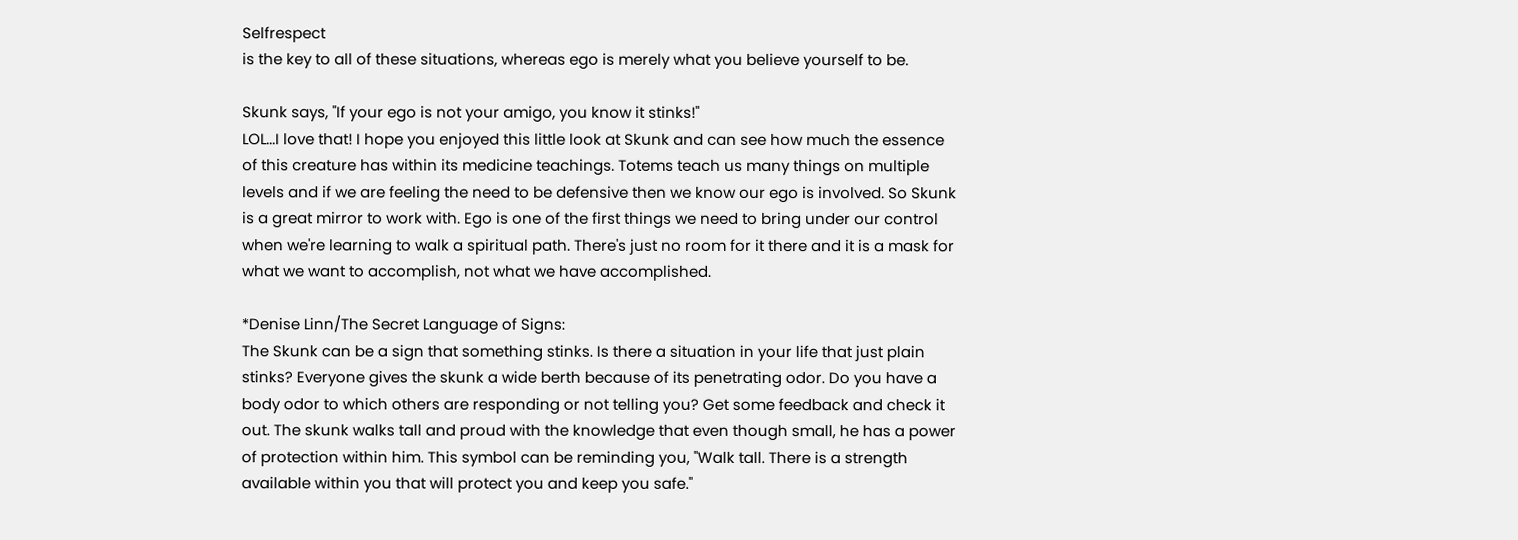Selfrespect
is the key to all of these situations, whereas ego is merely what you believe yourself to be.

Skunk says, "If your ego is not your amigo, you know it stinks!"
LOL...I love that! I hope you enjoyed this little look at Skunk and can see how much the essence
of this creature has within its medicine teachings. Totems teach us many things on multiple
levels and if we are feeling the need to be defensive then we know our ego is involved. So Skunk
is a great mirror to work with. Ego is one of the first things we need to bring under our control
when we're learning to walk a spiritual path. There's just no room for it there and it is a mask for
what we want to accomplish, not what we have accomplished.

*Denise Linn/The Secret Language of Signs:
The Skunk can be a sign that something stinks. Is there a situation in your life that just plain
stinks? Everyone gives the skunk a wide berth because of its penetrating odor. Do you have a
body odor to which others are responding or not telling you? Get some feedback and check it
out. The skunk walks tall and proud with the knowledge that even though small, he has a power
of protection within him. This symbol can be reminding you, "Walk tall. There is a strength
available within you that will protect you and keep you safe."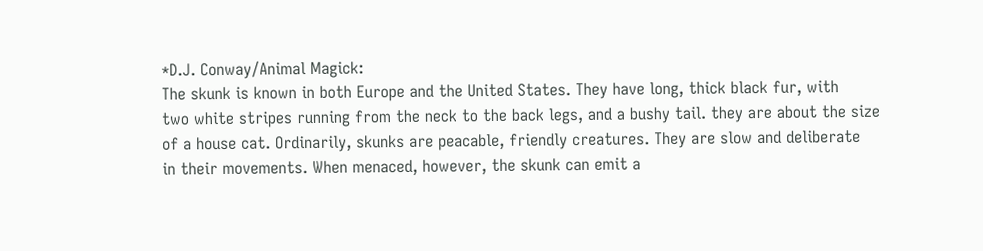*D.J. Conway/Animal Magick:
The skunk is known in both Europe and the United States. They have long, thick black fur, with
two white stripes running from the neck to the back legs, and a bushy tail. they are about the size
of a house cat. Ordinarily, skunks are peacable, friendly creatures. They are slow and deliberate
in their movements. When menaced, however, the skunk can emit a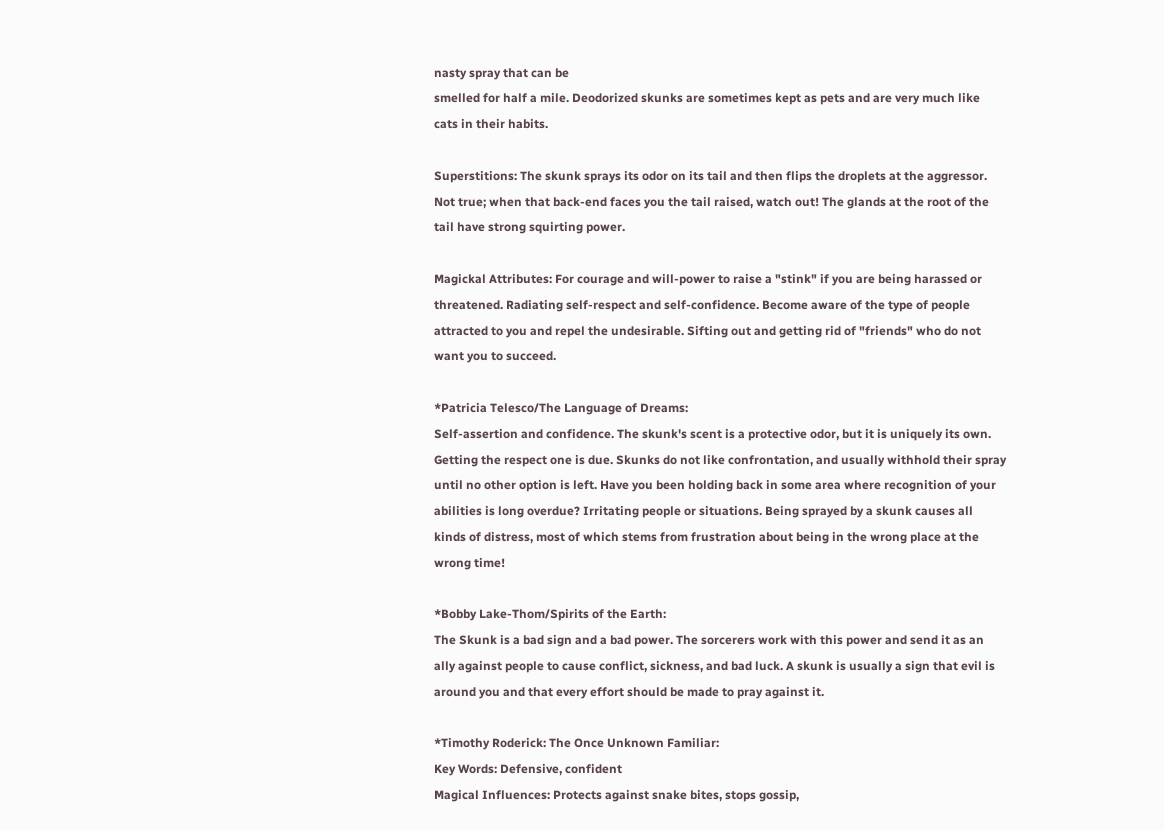nasty spray that can be
smelled for half a mile. Deodorized skunks are sometimes kept as pets and are very much like
cats in their habits.

Superstitions: The skunk sprays its odor on its tail and then flips the droplets at the aggressor.
Not true; when that back-end faces you the tail raised, watch out! The glands at the root of the
tail have strong squirting power.

Magickal Attributes: For courage and will-power to raise a "stink" if you are being harassed or
threatened. Radiating self-respect and self-confidence. Become aware of the type of people
attracted to you and repel the undesirable. Sifting out and getting rid of "friends" who do not
want you to succeed.

*Patricia Telesco/The Language of Dreams:
Self-assertion and confidence. The skunk's scent is a protective odor, but it is uniquely its own.
Getting the respect one is due. Skunks do not like confrontation, and usually withhold their spray
until no other option is left. Have you been holding back in some area where recognition of your
abilities is long overdue? Irritating people or situations. Being sprayed by a skunk causes all
kinds of distress, most of which stems from frustration about being in the wrong place at the
wrong time!

*Bobby Lake-Thom/Spirits of the Earth:
The Skunk is a bad sign and a bad power. The sorcerers work with this power and send it as an
ally against people to cause conflict, sickness, and bad luck. A skunk is usually a sign that evil is
around you and that every effort should be made to pray against it.

*Timothy Roderick: The Once Unknown Familiar:
Key Words: Defensive, confident
Magical Influences: Protects against snake bites, stops gossip,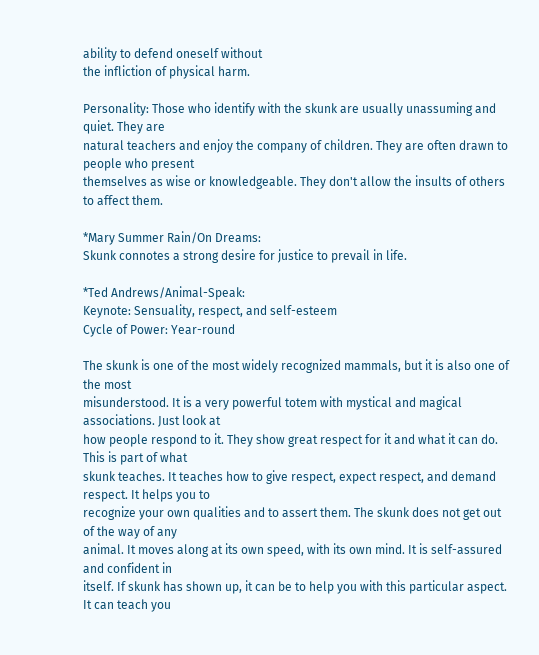ability to defend oneself without
the infliction of physical harm.

Personality: Those who identify with the skunk are usually unassuming and quiet. They are
natural teachers and enjoy the company of children. They are often drawn to people who present
themselves as wise or knowledgeable. They don't allow the insults of others to affect them.

*Mary Summer Rain/On Dreams:
Skunk connotes a strong desire for justice to prevail in life.

*Ted Andrews/Animal-Speak:
Keynote: Sensuality, respect, and self-esteem
Cycle of Power: Year-round

The skunk is one of the most widely recognized mammals, but it is also one of the most
misunderstood. It is a very powerful totem with mystical and magical associations. Just look at
how people respond to it. They show great respect for it and what it can do. This is part of what
skunk teaches. It teaches how to give respect, expect respect, and demand respect. It helps you to
recognize your own qualities and to assert them. The skunk does not get out of the way of any
animal. It moves along at its own speed, with its own mind. It is self-assured and confident in
itself. If skunk has shown up, it can be to help you with this particular aspect. It can teach you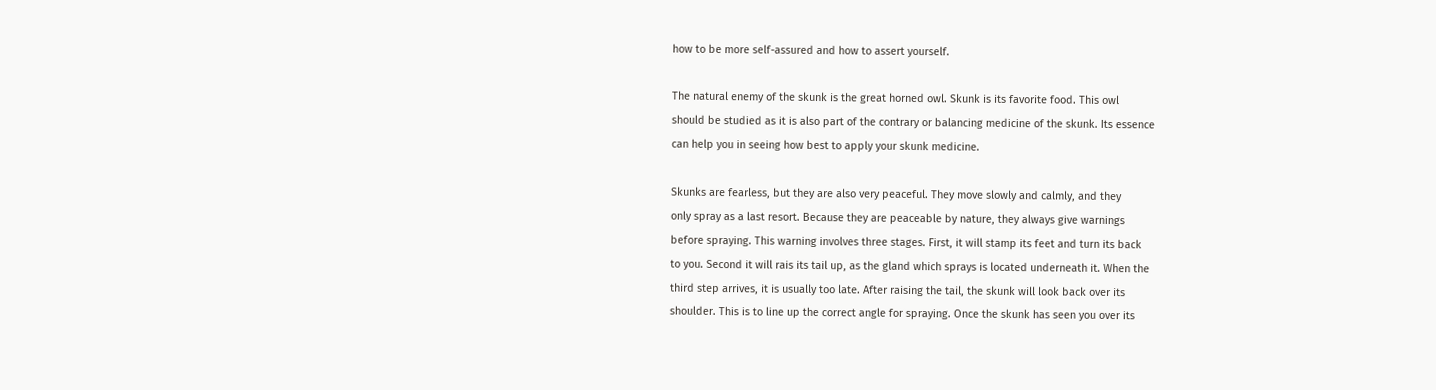how to be more self-assured and how to assert yourself.

The natural enemy of the skunk is the great horned owl. Skunk is its favorite food. This owl
should be studied as it is also part of the contrary or balancing medicine of the skunk. Its essence
can help you in seeing how best to apply your skunk medicine.

Skunks are fearless, but they are also very peaceful. They move slowly and calmly, and they
only spray as a last resort. Because they are peaceable by nature, they always give warnings
before spraying. This warning involves three stages. First, it will stamp its feet and turn its back
to you. Second it will rais its tail up, as the gland which sprays is located underneath it. When the
third step arrives, it is usually too late. After raising the tail, the skunk will look back over its
shoulder. This is to line up the correct angle for spraying. Once the skunk has seen you over its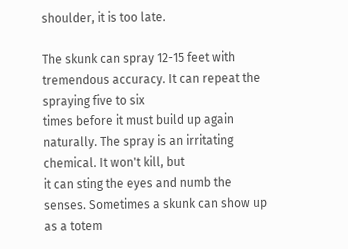shoulder, it is too late.

The skunk can spray 12-15 feet with tremendous accuracy. It can repeat the spraying five to six
times before it must build up again naturally. The spray is an irritating chemical. It won't kill, but
it can sting the eyes and numb the senses. Sometimes a skunk can show up as a totem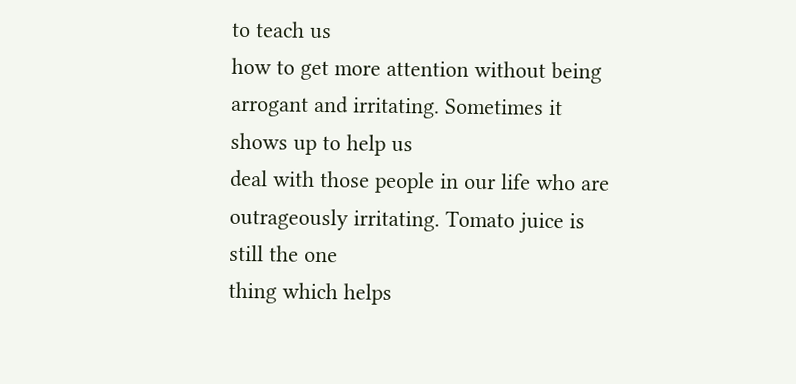to teach us
how to get more attention without being arrogant and irritating. Sometimes it shows up to help us
deal with those people in our life who are outrageously irritating. Tomato juice is still the one
thing which helps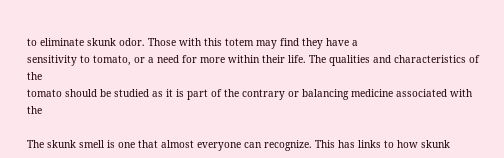to eliminate skunk odor. Those with this totem may find they have a
sensitivity to tomato, or a need for more within their life. The qualities and characteristics of the
tomato should be studied as it is part of the contrary or balancing medicine associated with the

The skunk smell is one that almost everyone can recognize. This has links to how skunk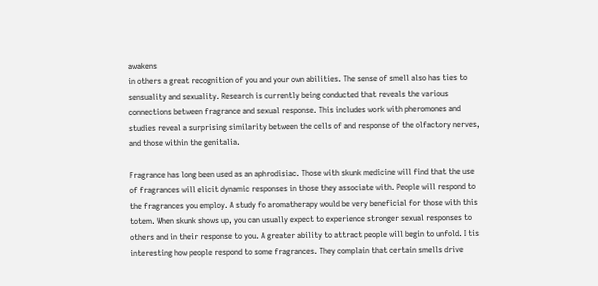awakens
in others a great recognition of you and your own abilities. The sense of smell also has ties to
sensuality and sexuality. Research is currently being conducted that reveals the various
connections between fragrance and sexual response. This includes work with pheromones and
studies reveal a surprising similarity between the cells of and response of the olfactory nerves,
and those within the genitalia.

Fragrance has long been used as an aphrodisiac. Those with skunk medicine will find that the use
of fragrances will elicit dynamic responses in those they associate with. People will respond to
the fragrances you employ. A study fo aromatherapy would be very beneficial for those with this
totem. When skunk shows up, you can usually expect to experience stronger sexual responses to
others and in their response to you. A greater ability to attract people will begin to unfold. I tis
interesting how people respond to some fragrances. They complain that certain smells drive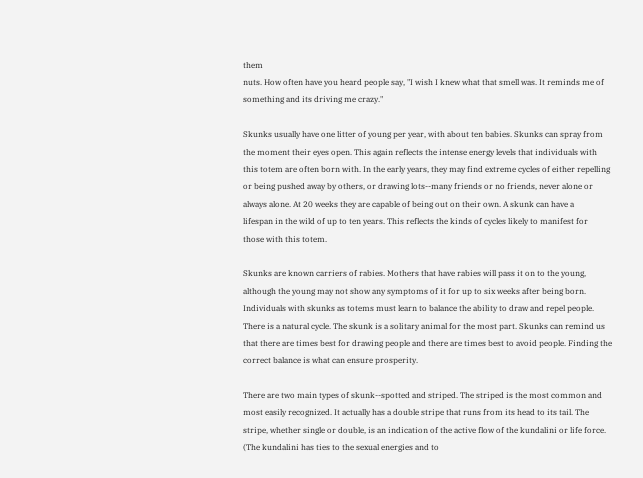them
nuts. How often have you heard people say, "I wish I knew what that smell was. It reminds me of
something and its driving me crazy."

Skunks usually have one litter of young per year, with about ten babies. Skunks can spray from
the moment their eyes open. This again reflects the intense energy levels that individuals with
this totem are often born with. In the early years, they may find extreme cycles of either repelling
or being pushed away by others, or drawing lots--many friends or no friends, never alone or
always alone. At 20 weeks they are capable of being out on their own. A skunk can have a
lifespan in the wild of up to ten years. This reflects the kinds of cycles likely to manifest for
those with this totem.

Skunks are known carriers of rabies. Mothers that have rabies will pass it on to the young,
although the young may not show any symptoms of it for up to six weeks after being born.
Individuals with skunks as totems must learn to balance the ability to draw and repel people.
There is a natural cycle. The skunk is a solitary animal for the most part. Skunks can remind us
that there are times best for drawing people and there are times best to avoid people. Finding the
correct balance is what can ensure prosperity.

There are two main types of skunk--spotted and striped. The striped is the most common and
most easily recognized. It actually has a double stripe that runs from its head to its tail. The
stripe, whether single or double, is an indication of the active flow of the kundalini or life force.
(The kundalini has ties to the sexual energies and to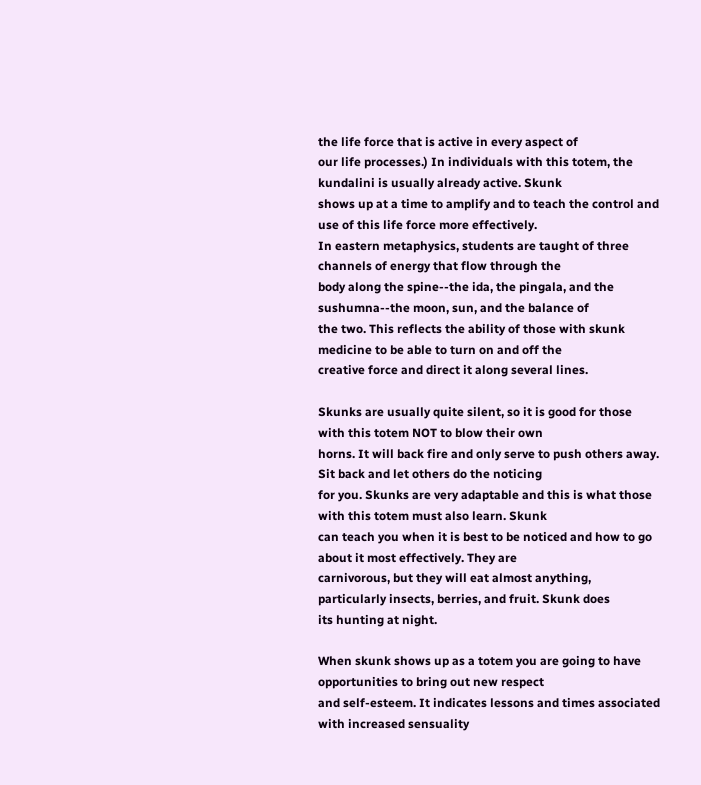the life force that is active in every aspect of
our life processes.) In individuals with this totem, the kundalini is usually already active. Skunk
shows up at a time to amplify and to teach the control and use of this life force more effectively.
In eastern metaphysics, students are taught of three channels of energy that flow through the
body along the spine--the ida, the pingala, and the sushumna--the moon, sun, and the balance of
the two. This reflects the ability of those with skunk medicine to be able to turn on and off the
creative force and direct it along several lines.

Skunks are usually quite silent, so it is good for those with this totem NOT to blow their own
horns. It will back fire and only serve to push others away. Sit back and let others do the noticing
for you. Skunks are very adaptable and this is what those with this totem must also learn. Skunk
can teach you when it is best to be noticed and how to go about it most effectively. They are
carnivorous, but they will eat almost anything, particularly insects, berries, and fruit. Skunk does
its hunting at night.

When skunk shows up as a totem you are going to have opportunities to bring out new respect
and self-esteem. It indicates lessons and times associated with increased sensuality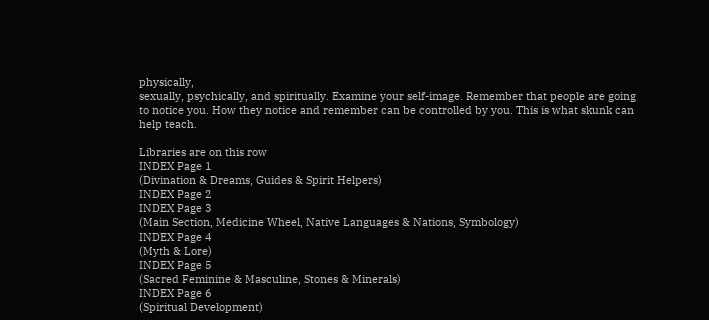physically,
sexually, psychically, and spiritually. Examine your self-image. Remember that people are going
to notice you. How they notice and remember can be controlled by you. This is what skunk can
help teach.

Libraries are on this row
INDEX Page 1
(Divination & Dreams, Guides & Spirit Helpers)
INDEX Page 2
INDEX Page 3
(Main Section, Medicine Wheel, Native Languages & Nations, Symbology)
INDEX Page 4
(Myth & Lore)
INDEX Page 5
(Sacred Feminine & Masculine, Stones & Minerals)
INDEX Page 6
(Spiritual Development)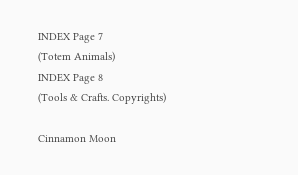INDEX Page 7
(Totem Animals)
INDEX Page 8
(Tools & Crafts. Copyrights)

Cinnamon Moon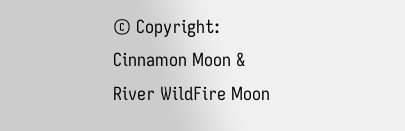© Copyright: Cinnamon Moon & River WildFire Moon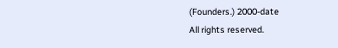(Founders.) 2000-date
All rights reserved.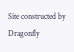Site constructed by Dragonfly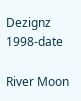Dezignz 1998-date

River Moon